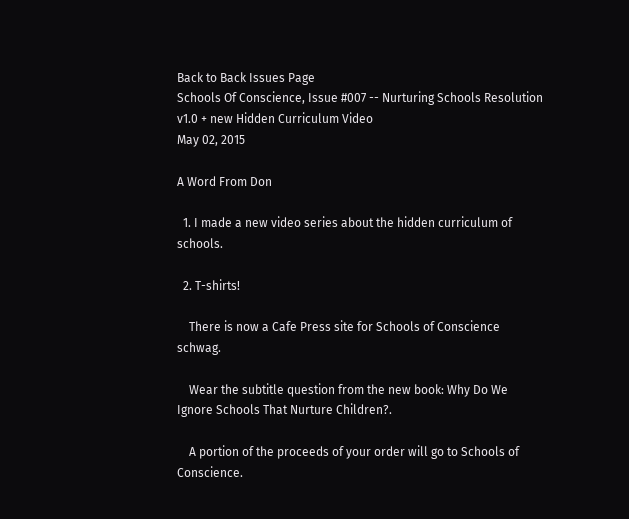Back to Back Issues Page
Schools Of Conscience, Issue #007 -- Nurturing Schools Resolution v1.0 + new Hidden Curriculum Video
May 02, 2015

A Word From Don

  1. I made a new video series about the hidden curriculum of schools.

  2. T-shirts!

    There is now a Cafe Press site for Schools of Conscience schwag.

    Wear the subtitle question from the new book: Why Do We Ignore Schools That Nurture Children?.

    A portion of the proceeds of your order will go to Schools of Conscience.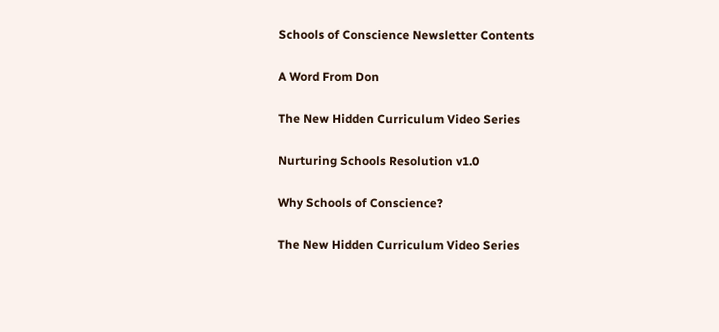Schools of Conscience Newsletter Contents

A Word From Don

The New Hidden Curriculum Video Series

Nurturing Schools Resolution v1.0

Why Schools of Conscience?

The New Hidden Curriculum Video Series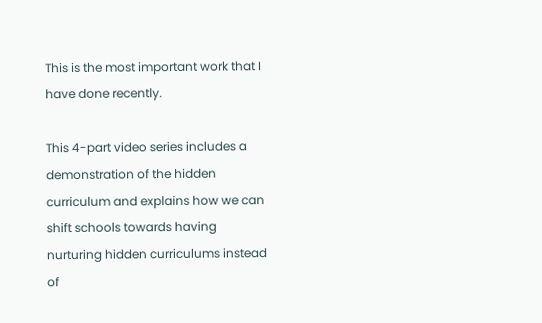This is the most important work that I have done recently.

This 4-part video series includes a demonstration of the hidden curriculum and explains how we can shift schools towards having nurturing hidden curriculums instead of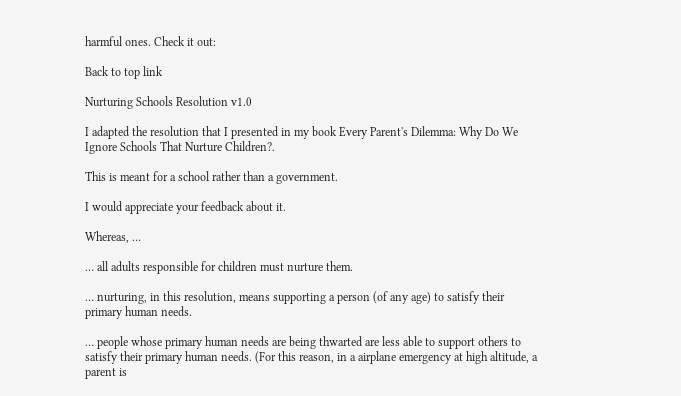harmful ones. Check it out:

Back to top link

Nurturing Schools Resolution v1.0

I adapted the resolution that I presented in my book Every Parent's Dilemma: Why Do We Ignore Schools That Nurture Children?.

This is meant for a school rather than a government.

I would appreciate your feedback about it.

Whereas, …

… all adults responsible for children must nurture them.

… nurturing, in this resolution, means supporting a person (of any age) to satisfy their primary human needs.

… people whose primary human needs are being thwarted are less able to support others to satisfy their primary human needs. (For this reason, in a airplane emergency at high altitude, a parent is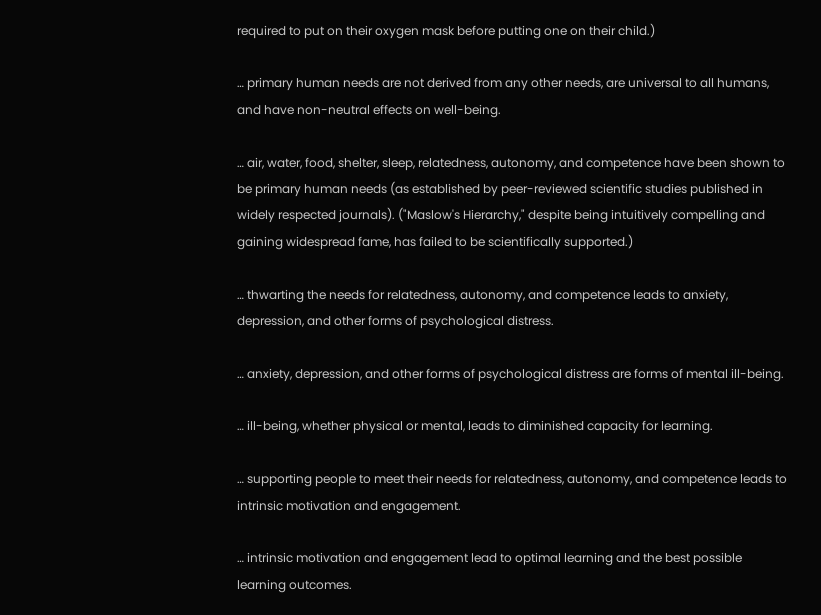required to put on their oxygen mask before putting one on their child.)

… primary human needs are not derived from any other needs, are universal to all humans, and have non-neutral effects on well-being.

… air, water, food, shelter, sleep, relatedness, autonomy, and competence have been shown to be primary human needs (as established by peer-reviewed scientific studies published in widely respected journals). ("Maslow's Hierarchy," despite being intuitively compelling and gaining widespread fame, has failed to be scientifically supported.)

… thwarting the needs for relatedness, autonomy, and competence leads to anxiety, depression, and other forms of psychological distress.

… anxiety, depression, and other forms of psychological distress are forms of mental ill-being.

… ill-being, whether physical or mental, leads to diminished capacity for learning.

… supporting people to meet their needs for relatedness, autonomy, and competence leads to intrinsic motivation and engagement.

… intrinsic motivation and engagement lead to optimal learning and the best possible learning outcomes.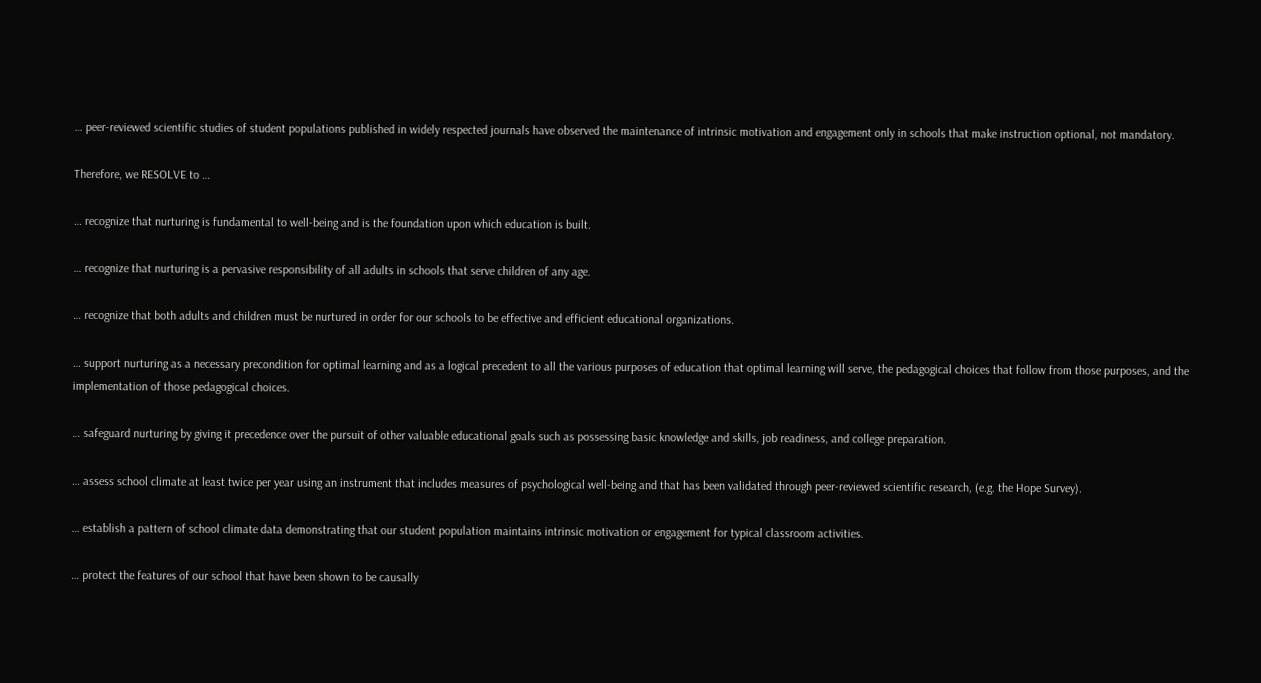… peer-reviewed scientific studies of student populations published in widely respected journals have observed the maintenance of intrinsic motivation and engagement only in schools that make instruction optional, not mandatory.

Therefore, we RESOLVE to …

… recognize that nurturing is fundamental to well-being and is the foundation upon which education is built.

… recognize that nurturing is a pervasive responsibility of all adults in schools that serve children of any age.

… recognize that both adults and children must be nurtured in order for our schools to be effective and efficient educational organizations.

… support nurturing as a necessary precondition for optimal learning and as a logical precedent to all the various purposes of education that optimal learning will serve, the pedagogical choices that follow from those purposes, and the implementation of those pedagogical choices.

… safeguard nurturing by giving it precedence over the pursuit of other valuable educational goals such as possessing basic knowledge and skills, job readiness, and college preparation.

… assess school climate at least twice per year using an instrument that includes measures of psychological well-being and that has been validated through peer-reviewed scientific research, (e.g. the Hope Survey).

… establish a pattern of school climate data demonstrating that our student population maintains intrinsic motivation or engagement for typical classroom activities.

… protect the features of our school that have been shown to be causally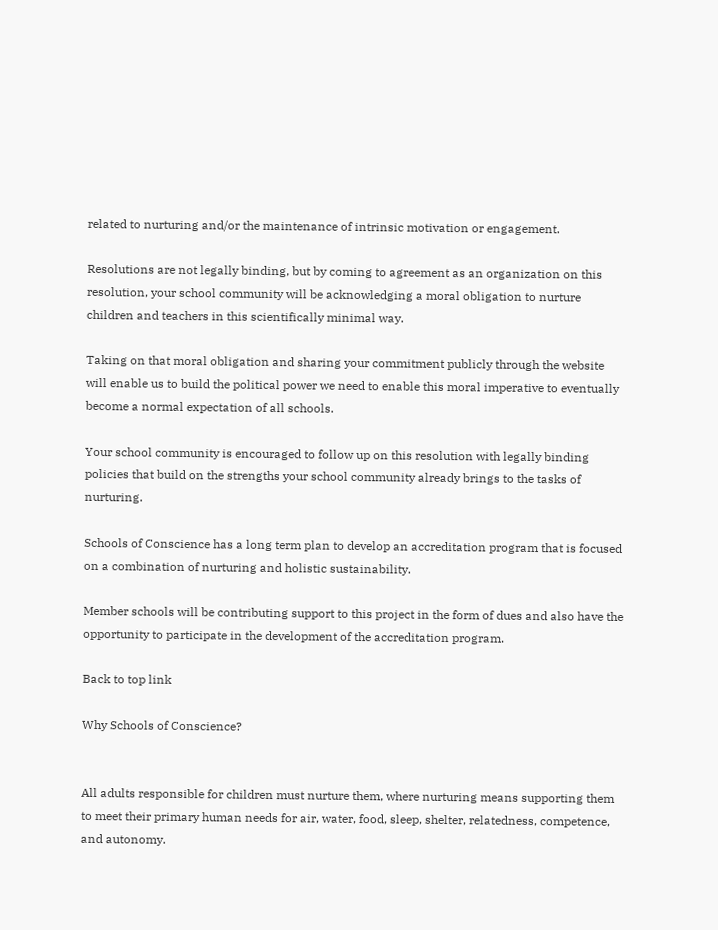related to nurturing and/or the maintenance of intrinsic motivation or engagement.

Resolutions are not legally binding, but by coming to agreement as an organization on this resolution, your school community will be acknowledging a moral obligation to nurture children and teachers in this scientifically minimal way.

Taking on that moral obligation and sharing your commitment publicly through the website will enable us to build the political power we need to enable this moral imperative to eventually become a normal expectation of all schools.

Your school community is encouraged to follow up on this resolution with legally binding policies that build on the strengths your school community already brings to the tasks of nurturing.

Schools of Conscience has a long term plan to develop an accreditation program that is focused on a combination of nurturing and holistic sustainability.

Member schools will be contributing support to this project in the form of dues and also have the opportunity to participate in the development of the accreditation program.

Back to top link

Why Schools of Conscience?


All adults responsible for children must nurture them, where nurturing means supporting them to meet their primary human needs for air, water, food, sleep, shelter, relatedness, competence, and autonomy.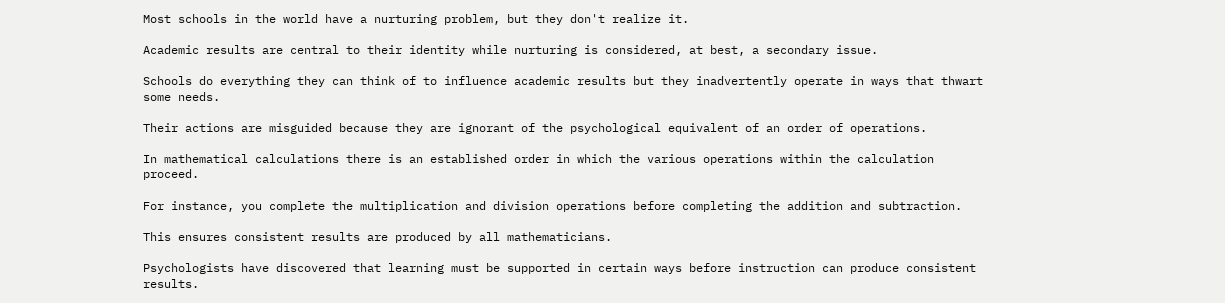Most schools in the world have a nurturing problem, but they don't realize it.

Academic results are central to their identity while nurturing is considered, at best, a secondary issue.

Schools do everything they can think of to influence academic results but they inadvertently operate in ways that thwart some needs.

Their actions are misguided because they are ignorant of the psychological equivalent of an order of operations.

In mathematical calculations there is an established order in which the various operations within the calculation proceed.

For instance, you complete the multiplication and division operations before completing the addition and subtraction.

This ensures consistent results are produced by all mathematicians.

Psychologists have discovered that learning must be supported in certain ways before instruction can produce consistent results.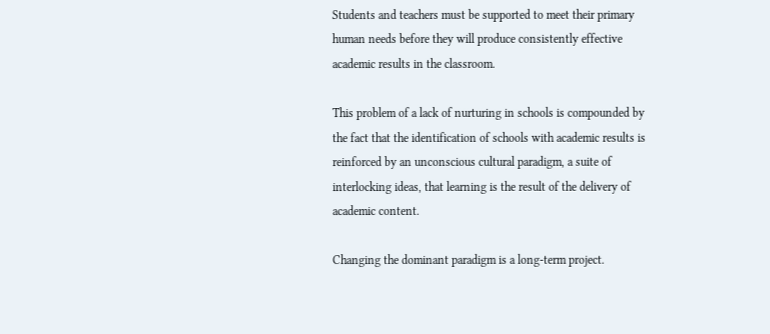Students and teachers must be supported to meet their primary human needs before they will produce consistently effective academic results in the classroom.

This problem of a lack of nurturing in schools is compounded by the fact that the identification of schools with academic results is reinforced by an unconscious cultural paradigm, a suite of interlocking ideas, that learning is the result of the delivery of academic content.

Changing the dominant paradigm is a long-term project.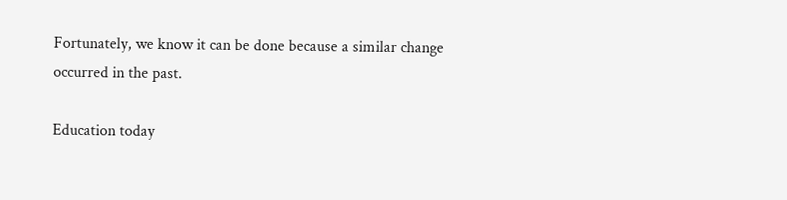Fortunately, we know it can be done because a similar change occurred in the past.

Education today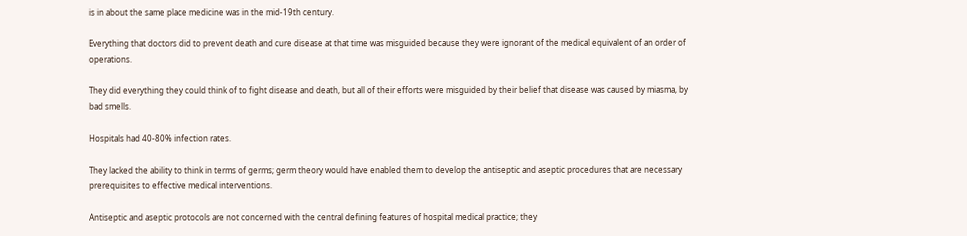is in about the same place medicine was in the mid-19th century.

Everything that doctors did to prevent death and cure disease at that time was misguided because they were ignorant of the medical equivalent of an order of operations.

They did everything they could think of to fight disease and death, but all of their efforts were misguided by their belief that disease was caused by miasma, by bad smells.

Hospitals had 40-80% infection rates.

They lacked the ability to think in terms of germs; germ theory would have enabled them to develop the antiseptic and aseptic procedures that are necessary prerequisites to effective medical interventions.

Antiseptic and aseptic protocols are not concerned with the central defining features of hospital medical practice; they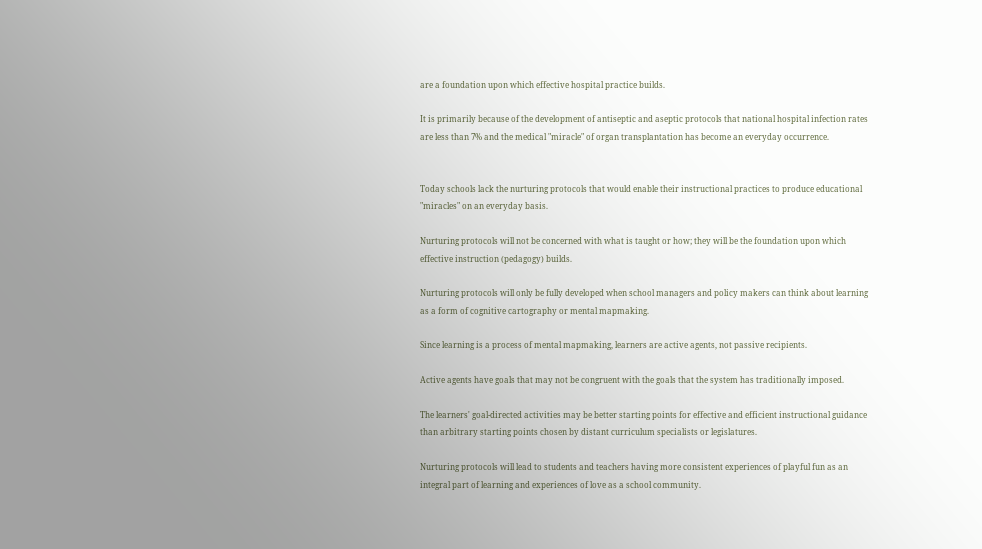are a foundation upon which effective hospital practice builds.

It is primarily because of the development of antiseptic and aseptic protocols that national hospital infection rates are less than 7% and the medical "miracle" of organ transplantation has become an everyday occurrence.


Today schools lack the nurturing protocols that would enable their instructional practices to produce educational "miracles" on an everyday basis.

Nurturing protocols will not be concerned with what is taught or how; they will be the foundation upon which effective instruction (pedagogy) builds.

Nurturing protocols will only be fully developed when school managers and policy makers can think about learning as a form of cognitive cartography or mental mapmaking.

Since learning is a process of mental mapmaking, learners are active agents, not passive recipients.

Active agents have goals that may not be congruent with the goals that the system has traditionally imposed.

The learners' goal-directed activities may be better starting points for effective and efficient instructional guidance than arbitrary starting points chosen by distant curriculum specialists or legislatures.

Nurturing protocols will lead to students and teachers having more consistent experiences of playful fun as an integral part of learning and experiences of love as a school community.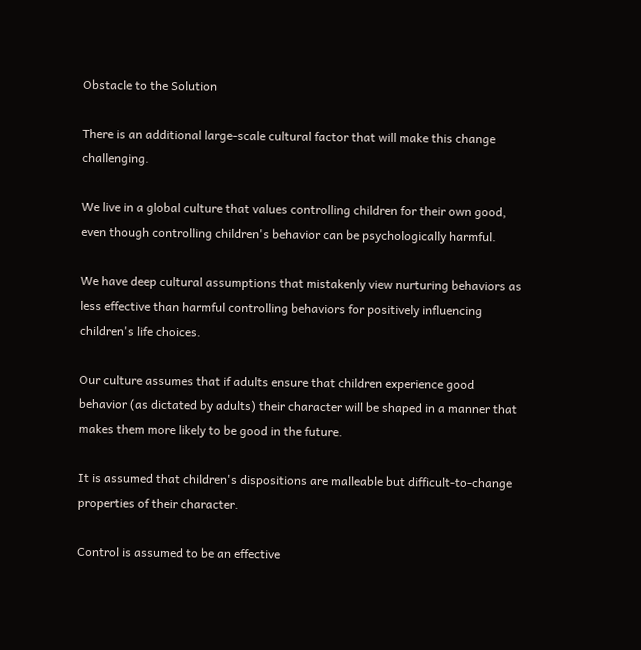Obstacle to the Solution

There is an additional large-scale cultural factor that will make this change challenging.

We live in a global culture that values controlling children for their own good, even though controlling children's behavior can be psychologically harmful.

We have deep cultural assumptions that mistakenly view nurturing behaviors as less effective than harmful controlling behaviors for positively influencing children's life choices.

Our culture assumes that if adults ensure that children experience good behavior (as dictated by adults) their character will be shaped in a manner that makes them more likely to be good in the future.

It is assumed that children's dispositions are malleable but difficult-to-change properties of their character.

Control is assumed to be an effective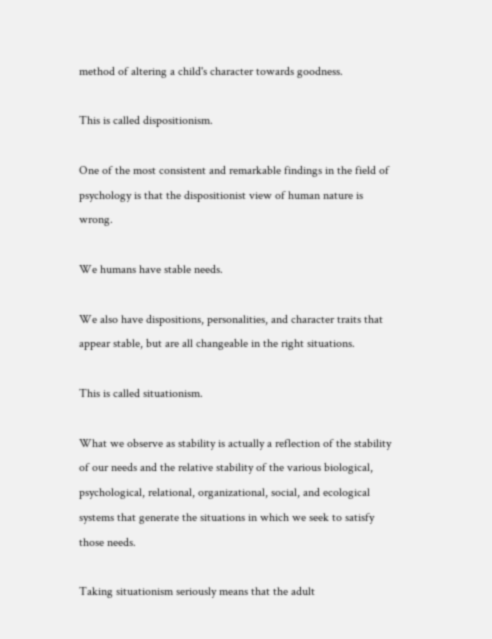method of altering a child's character towards goodness.

This is called dispositionism.

One of the most consistent and remarkable findings in the field of psychology is that the dispositionist view of human nature is wrong.

We humans have stable needs.

We also have dispositions, personalities, and character traits that appear stable, but are all changeable in the right situations.

This is called situationism.

What we observe as stability is actually a reflection of the stability of our needs and the relative stability of the various biological, psychological, relational, organizational, social, and ecological systems that generate the situations in which we seek to satisfy those needs.

Taking situationism seriously means that the adult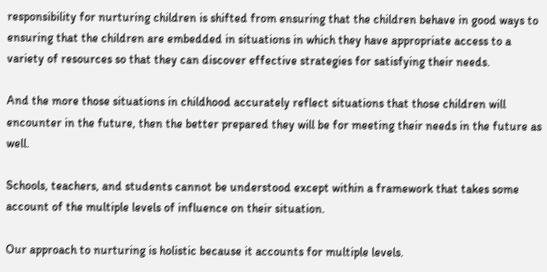responsibility for nurturing children is shifted from ensuring that the children behave in good ways to ensuring that the children are embedded in situations in which they have appropriate access to a variety of resources so that they can discover effective strategies for satisfying their needs.

And the more those situations in childhood accurately reflect situations that those children will encounter in the future, then the better prepared they will be for meeting their needs in the future as well.

Schools, teachers, and students cannot be understood except within a framework that takes some account of the multiple levels of influence on their situation.

Our approach to nurturing is holistic because it accounts for multiple levels.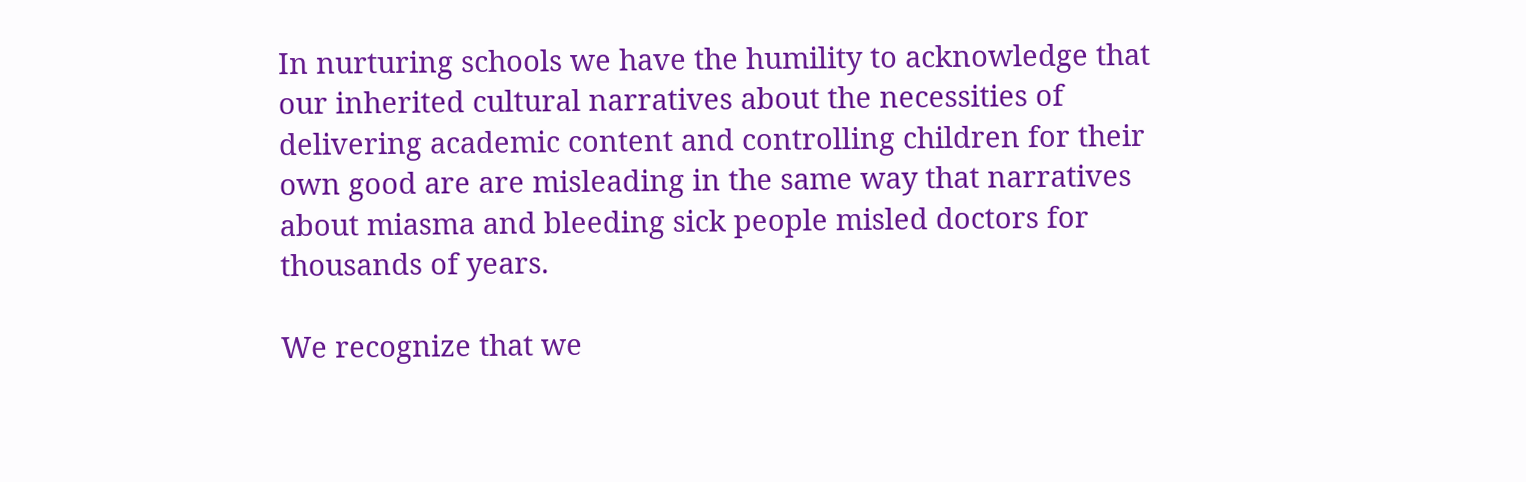In nurturing schools we have the humility to acknowledge that our inherited cultural narratives about the necessities of delivering academic content and controlling children for their own good are are misleading in the same way that narratives about miasma and bleeding sick people misled doctors for thousands of years.

We recognize that we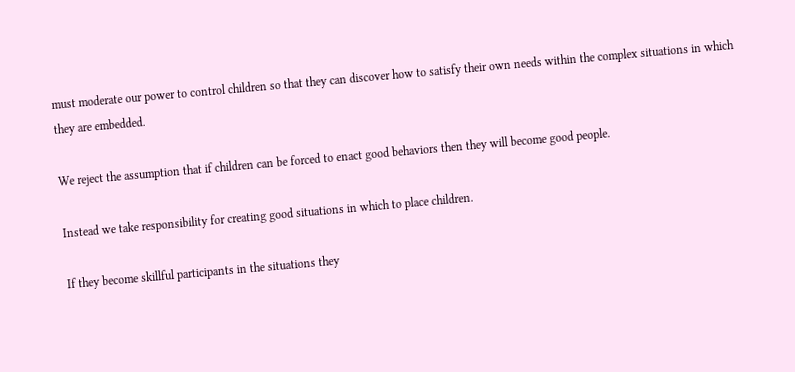must moderate our power to control children so that they can discover how to satisfy their own needs within the complex situations in which they are embedded.

We reject the assumption that if children can be forced to enact good behaviors then they will become good people.

Instead we take responsibility for creating good situations in which to place children.

If they become skillful participants in the situations they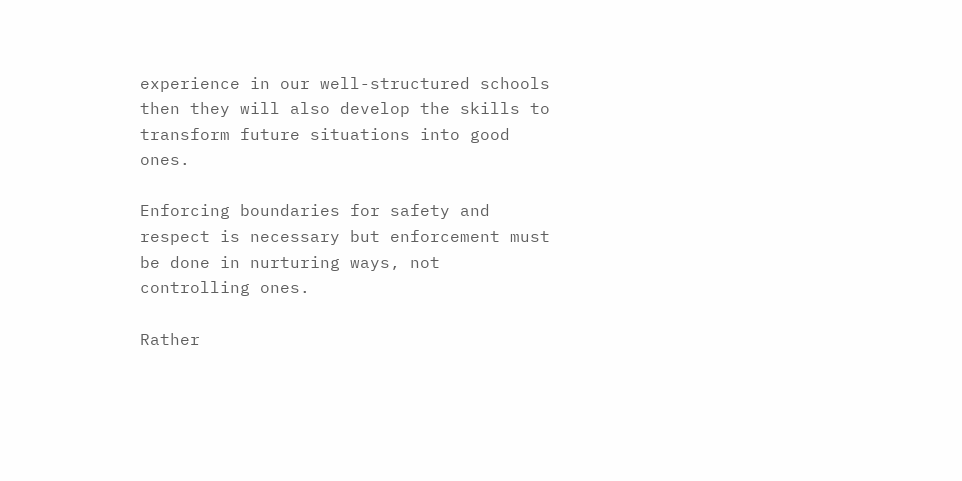experience in our well-structured schools then they will also develop the skills to transform future situations into good ones.

Enforcing boundaries for safety and respect is necessary but enforcement must be done in nurturing ways, not controlling ones.

Rather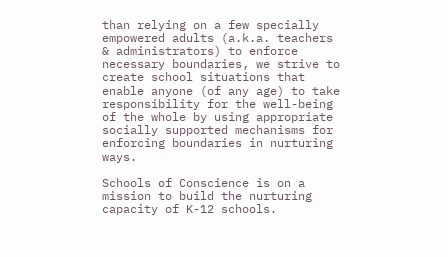than relying on a few specially empowered adults (a.k.a. teachers & administrators) to enforce necessary boundaries, we strive to create school situations that enable anyone (of any age) to take responsibility for the well-being of the whole by using appropriate socially supported mechanisms for enforcing boundaries in nurturing ways.

Schools of Conscience is on a mission to build the nurturing capacity of K-12 schools.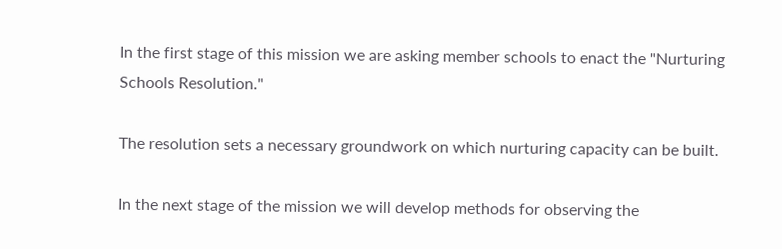In the first stage of this mission we are asking member schools to enact the "Nurturing Schools Resolution."

The resolution sets a necessary groundwork on which nurturing capacity can be built.

In the next stage of the mission we will develop methods for observing the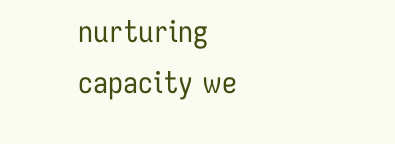nurturing capacity we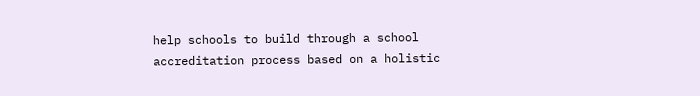help schools to build through a school accreditation process based on a holistic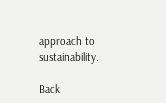approach to sustainability.

Back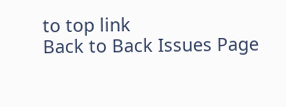to top link
Back to Back Issues Page